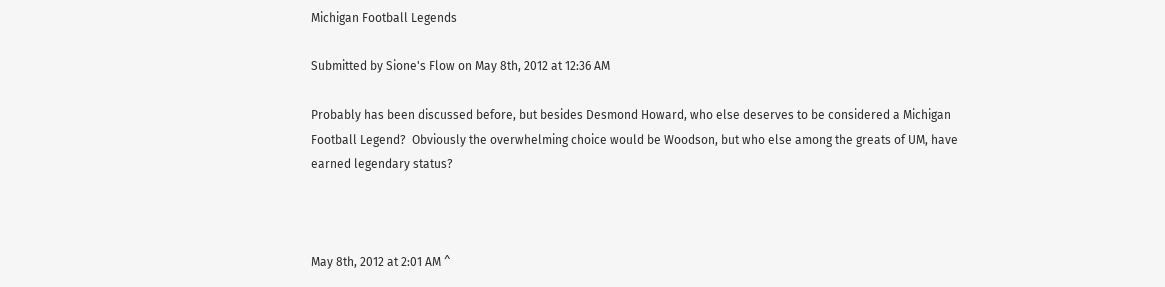Michigan Football Legends

Submitted by Sione's Flow on May 8th, 2012 at 12:36 AM

Probably has been discussed before, but besides Desmond Howard, who else deserves to be considered a Michigan Football Legend?  Obviously the overwhelming choice would be Woodson, but who else among the greats of UM, have earned legendary status?



May 8th, 2012 at 2:01 AM ^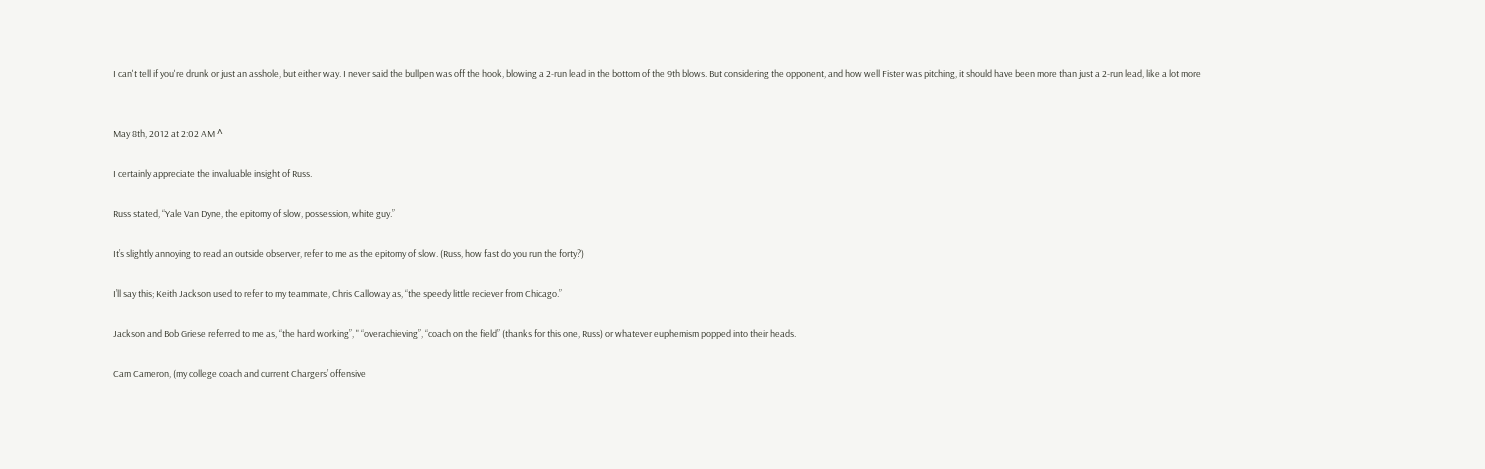I can't tell if you're drunk or just an asshole, but either way. I never said the bullpen was off the hook, blowing a 2-run lead in the bottom of the 9th blows. But considering the opponent, and how well Fister was pitching, it should have been more than just a 2-run lead, like a lot more


May 8th, 2012 at 2:02 AM ^

I certainly appreciate the invaluable insight of Russ.

Russ stated, “Yale Van Dyne, the epitomy of slow, possession, white guy.”

It’s slightly annoying to read an outside observer, refer to me as the epitomy of slow. (Russ, how fast do you run the forty?)

I’ll say this; Keith Jackson used to refer to my teammate, Chris Calloway as, “the speedy little reciever from Chicago.”

Jackson and Bob Griese referred to me as, “the hard working”, " “overachieving”, “coach on the field” (thanks for this one, Russ) or whatever euphemism popped into their heads.

Cam Cameron, (my college coach and current Chargers’ offensive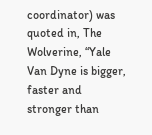coordinator) was quoted in, The Wolverine, “Yale Van Dyne is bigger, faster and stronger than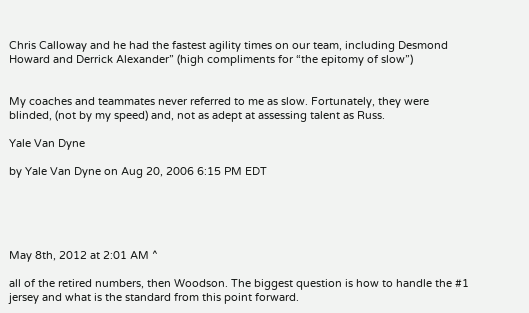Chris Calloway and he had the fastest agility times on our team, including Desmond Howard and Derrick Alexander” (high compliments for “the epitomy of slow”)


My coaches and teammates never referred to me as slow. Fortunately, they were blinded, (not by my speed) and, not as adept at assessing talent as Russ.

Yale Van Dyne

by Yale Van Dyne on Aug 20, 2006 6:15 PM EDT





May 8th, 2012 at 2:01 AM ^

all of the retired numbers, then Woodson. The biggest question is how to handle the #1 jersey and what is the standard from this point forward.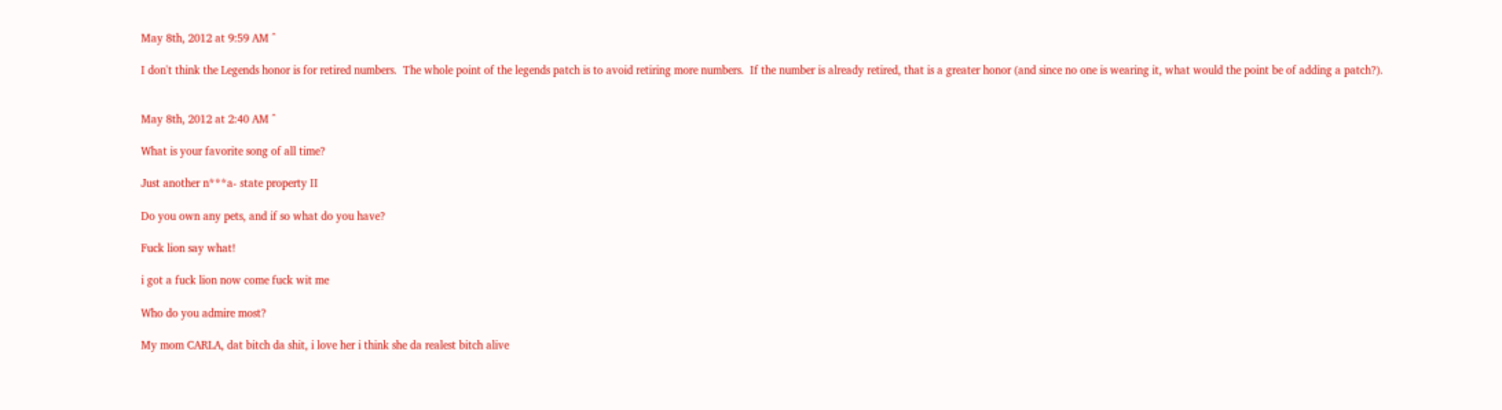May 8th, 2012 at 9:59 AM ^

I don't think the Legends honor is for retired numbers.  The whole point of the legends patch is to avoid retiring more numbers.  If the number is already retired, that is a greater honor (and since no one is wearing it, what would the point be of adding a patch?).


May 8th, 2012 at 2:40 AM ^

What is your favorite song of all time?

Just another n***a- state property II

Do you own any pets, and if so what do you have?

Fuck lion say what!

i got a fuck lion now come fuck wit me

Who do you admire most?

My mom CARLA, dat bitch da shit, i love her i think she da realest bitch alive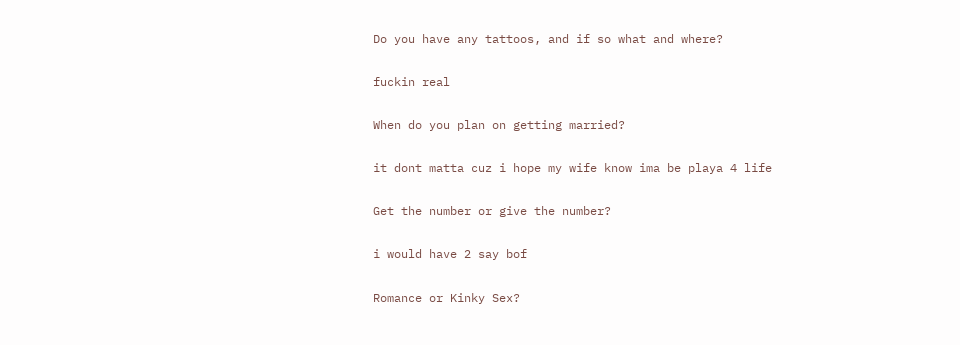Do you have any tattoos, and if so what and where?

fuckin real

When do you plan on getting married?

it dont matta cuz i hope my wife know ima be playa 4 life

Get the number or give the number?

i would have 2 say bof

Romance or Kinky Sex?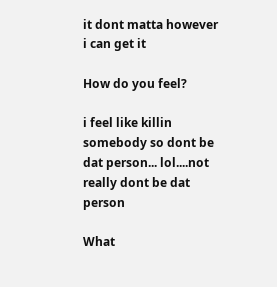it dont matta however i can get it

How do you feel?

i feel like killin somebody so dont be dat person... lol....not really dont be dat person

What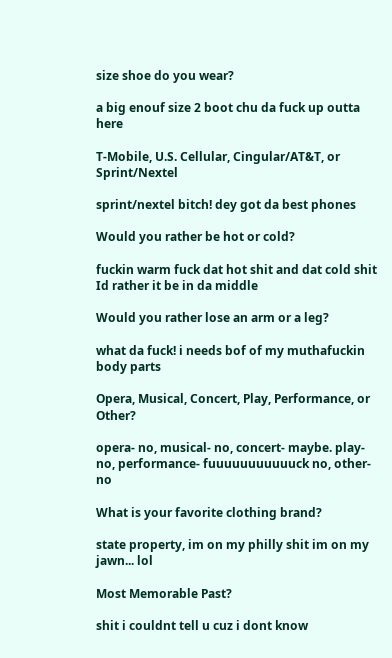size shoe do you wear?

a big enouf size 2 boot chu da fuck up outta here

T-Mobile, U.S. Cellular, Cingular/AT&T, or Sprint/Nextel

sprint/nextel bitch! dey got da best phones

Would you rather be hot or cold?

fuckin warm fuck dat hot shit and dat cold shit Id rather it be in da middle

Would you rather lose an arm or a leg?

what da fuck! i needs bof of my muthafuckin body parts

Opera, Musical, Concert, Play, Performance, or Other?

opera- no, musical- no, concert- maybe. play- no, performance- fuuuuuuuuuuuck no, other- no

What is your favorite clothing brand?

state property, im on my philly shit im on my jawn... lol

Most Memorable Past?

shit i couldnt tell u cuz i dont know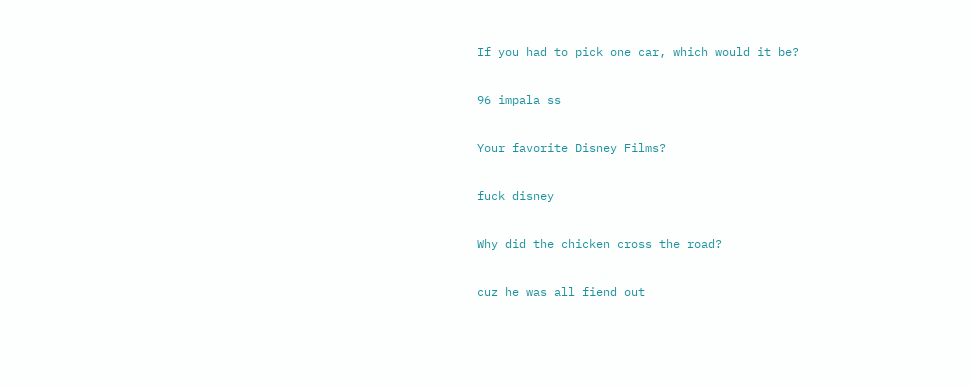If you had to pick one car, which would it be?

96 impala ss

Your favorite Disney Films?

fuck disney

Why did the chicken cross the road?

cuz he was all fiend out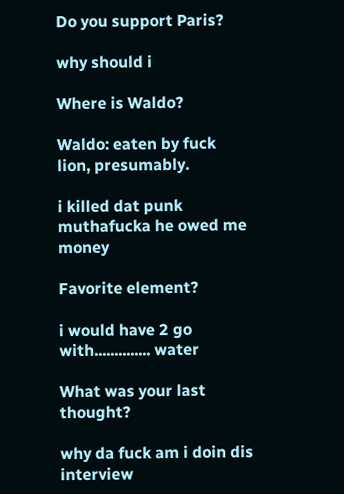Do you support Paris?

why should i

Where is Waldo?

Waldo: eaten by fuck lion, presumably.

i killed dat punk muthafucka he owed me money

Favorite element?

i would have 2 go with.............. water

What was your last thought?

why da fuck am i doin dis interview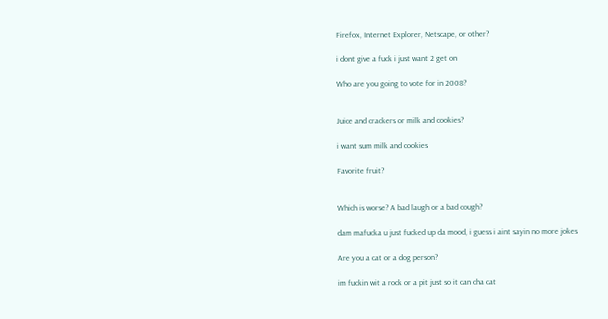Firefox, Internet Explorer, Netscape, or other?

i dont give a fuck i just want 2 get on

Who are you going to vote for in 2008?


Juice and crackers or milk and cookies?

i want sum milk and cookies

Favorite fruit?


Which is worse? A bad laugh or a bad cough?

dam mafucka u just fucked up da mood, i guess i aint sayin no more jokes

Are you a cat or a dog person?

im fuckin wit a rock or a pit just so it can cha cat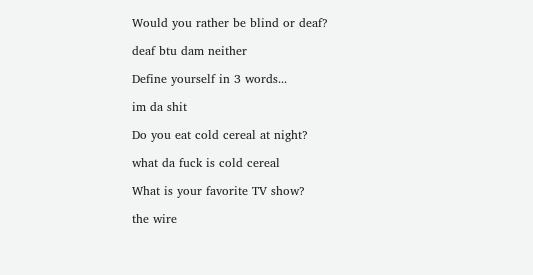Would you rather be blind or deaf?

deaf btu dam neither

Define yourself in 3 words...

im da shit

Do you eat cold cereal at night?

what da fuck is cold cereal

What is your favorite TV show?

the wire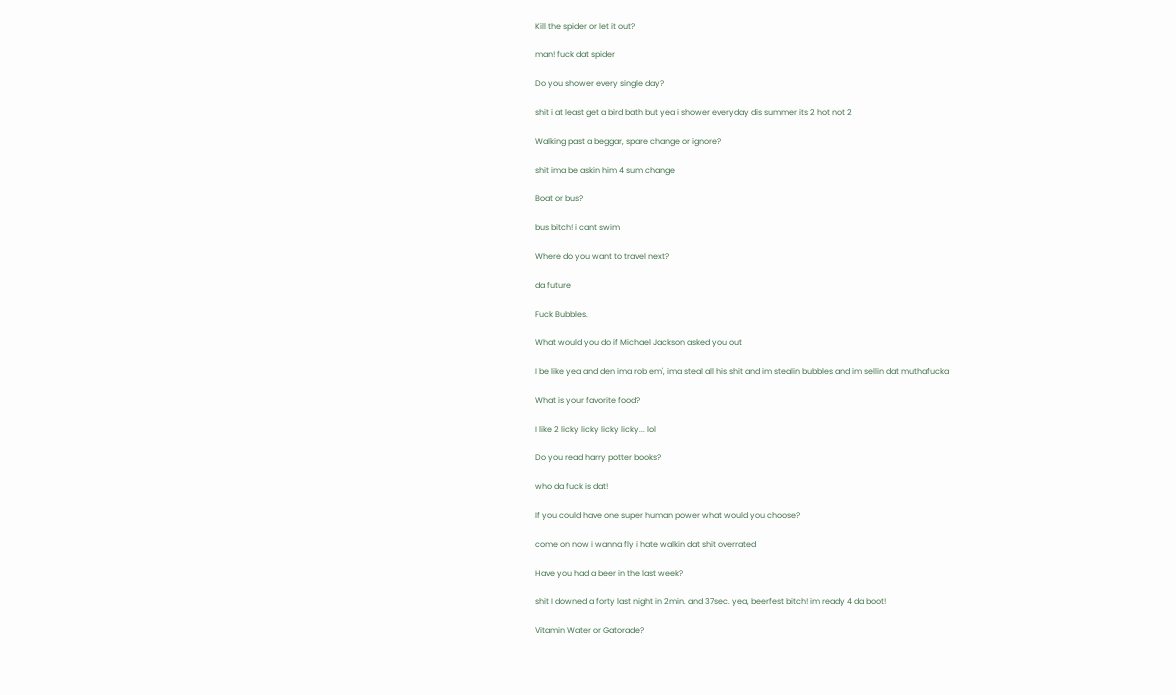Kill the spider or let it out?

man! fuck dat spider

Do you shower every single day?

shit i at least get a bird bath but yea i shower everyday dis summer its 2 hot not 2

Walking past a beggar, spare change or ignore?

shit ima be askin him 4 sum change

Boat or bus?

bus bitch! i cant swim

Where do you want to travel next?

da future

Fuck Bubbles.

What would you do if Michael Jackson asked you out

I be like yea and den ima rob em', ima steal all his shit and im stealin bubbles and im sellin dat muthafucka

What is your favorite food?

I like 2 licky licky licky licky... lol

Do you read harry potter books?

who da fuck is dat!

If you could have one super human power what would you choose?

come on now i wanna fly i hate walkin dat shit overrated

Have you had a beer in the last week?

shit I downed a forty last night in 2min. and 37sec. yea, beerfest bitch! im ready 4 da boot!

Vitamin Water or Gatorade?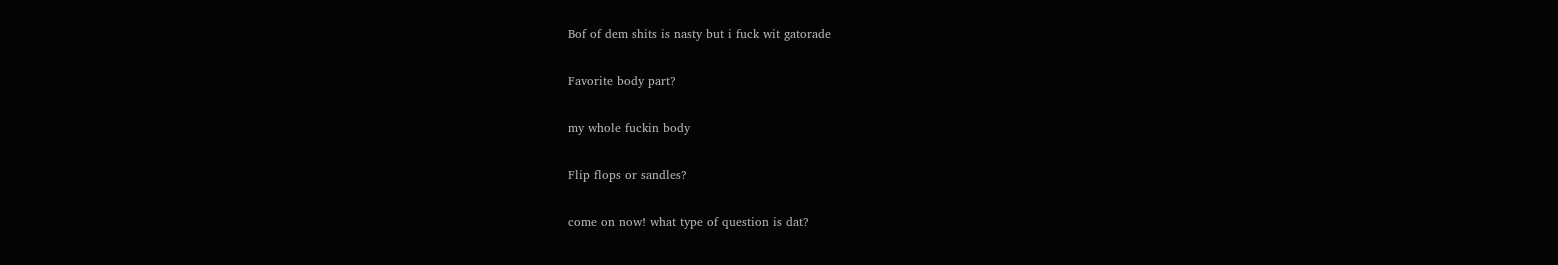Bof of dem shits is nasty but i fuck wit gatorade

Favorite body part?

my whole fuckin body

Flip flops or sandles?

come on now! what type of question is dat?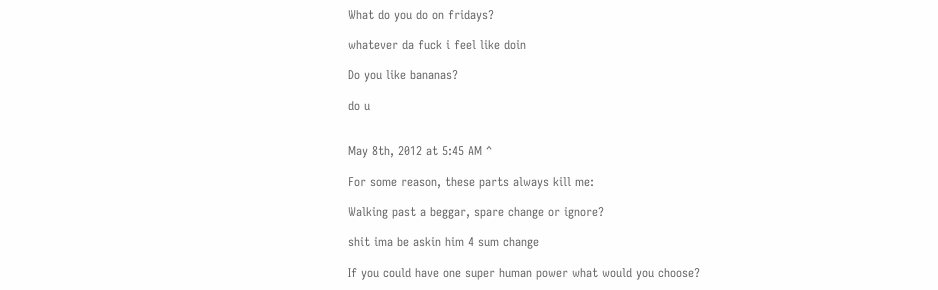What do you do on fridays?

whatever da fuck i feel like doin

Do you like bananas?

do u


May 8th, 2012 at 5:45 AM ^

For some reason, these parts always kill me:

Walking past a beggar, spare change or ignore?

shit ima be askin him 4 sum change

If you could have one super human power what would you choose?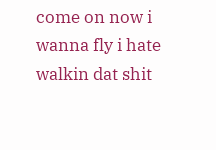come on now i wanna fly i hate walkin dat shit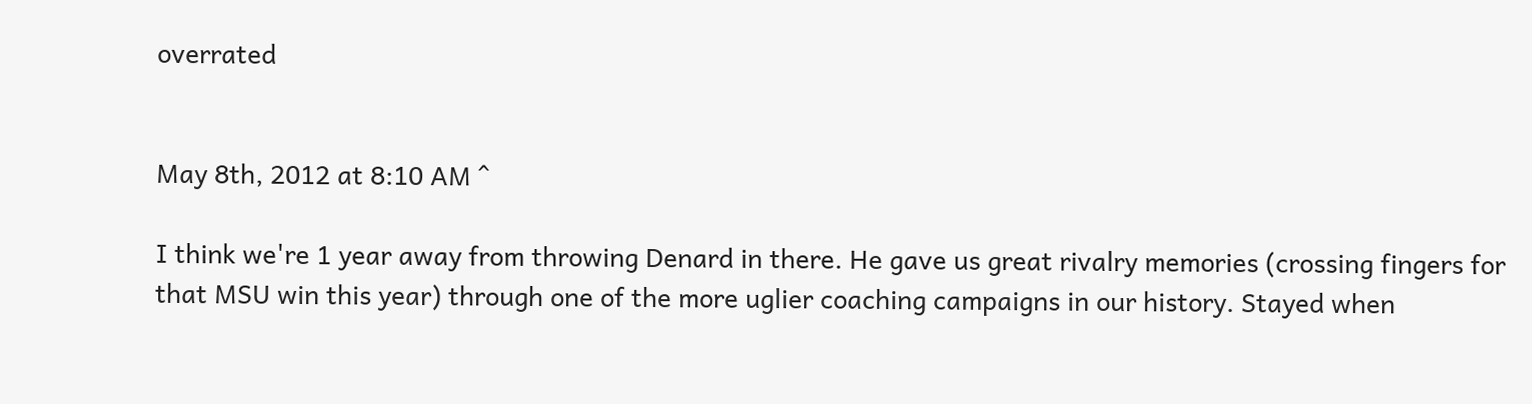overrated


May 8th, 2012 at 8:10 AM ^

I think we're 1 year away from throwing Denard in there. He gave us great rivalry memories (crossing fingers for that MSU win this year) through one of the more uglier coaching campaigns in our history. Stayed when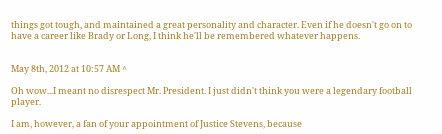things got tough, and maintained a great personality and character. Even if he doesn't go on to have a career like Brady or Long, I think he'll be remembered whatever happens.


May 8th, 2012 at 10:57 AM ^

Oh wow...I meant no disrespect Mr. President. I just didn't think you were a legendary football player.

I am, however, a fan of your appointment of Justice Stevens, because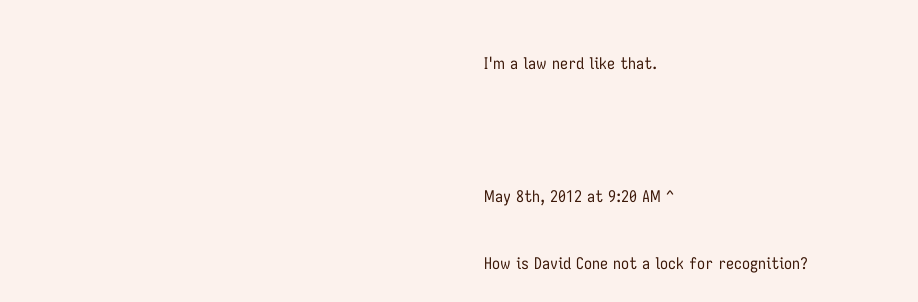I'm a law nerd like that.



May 8th, 2012 at 9:20 AM ^

How is David Cone not a lock for recognition?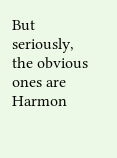But seriously, the obvious ones are Harmon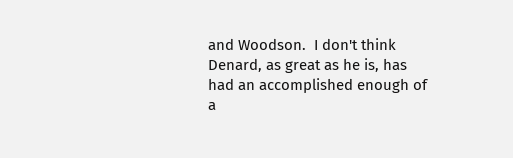and Woodson.  I don't think Denard, as great as he is, has had an accomplished enough of a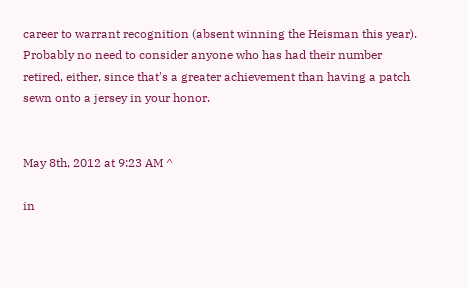career to warrant recognition (absent winning the Heisman this year).  Probably no need to consider anyone who has had their number retired, either, since that's a greater achievement than having a patch sewn onto a jersey in your honor.


May 8th, 2012 at 9:23 AM ^

in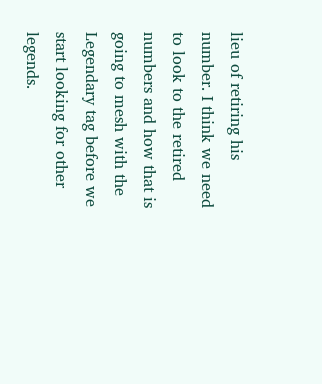lieu of retiring his number. I think we need to look to the retired numbers and how that is going to mesh with the Legendary tag before we start looking for other legends.